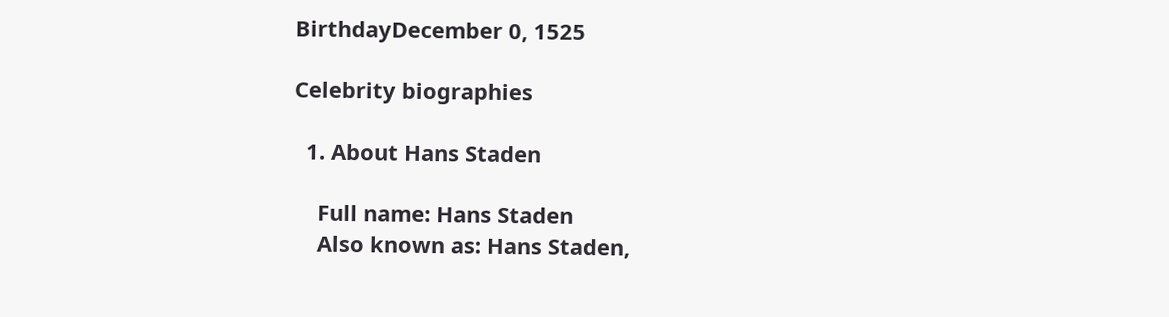BirthdayDecember 0, 1525

Celebrity biographies

  1. About Hans Staden

    Full name: Hans Staden
    Also known as: Hans Staden,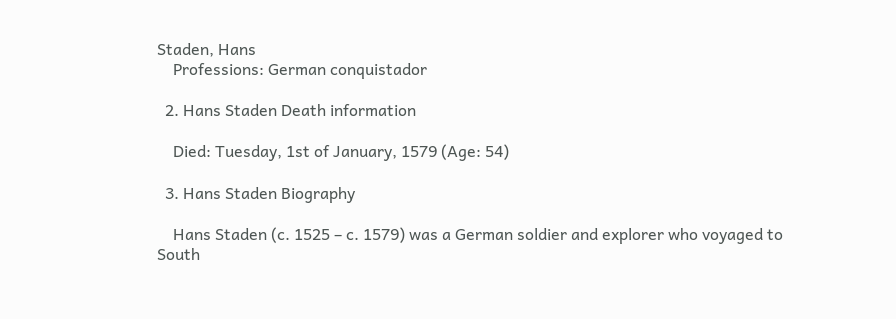Staden, Hans
    Professions: German conquistador

  2. Hans Staden Death information

    Died: Tuesday, 1st of January, 1579 (Age: 54)

  3. Hans Staden Biography

    Hans Staden (c. 1525 – c. 1579) was a German soldier and explorer who voyaged to South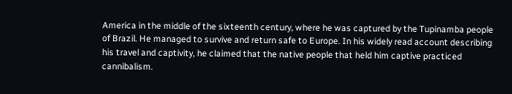America in the middle of the sixteenth century, where he was captured by the Tupinamba people of Brazil. He managed to survive and return safe to Europe. In his widely read account describing his travel and captivity, he claimed that the native people that held him captive practiced cannibalism.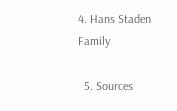4. Hans Staden Family

  5. Sources